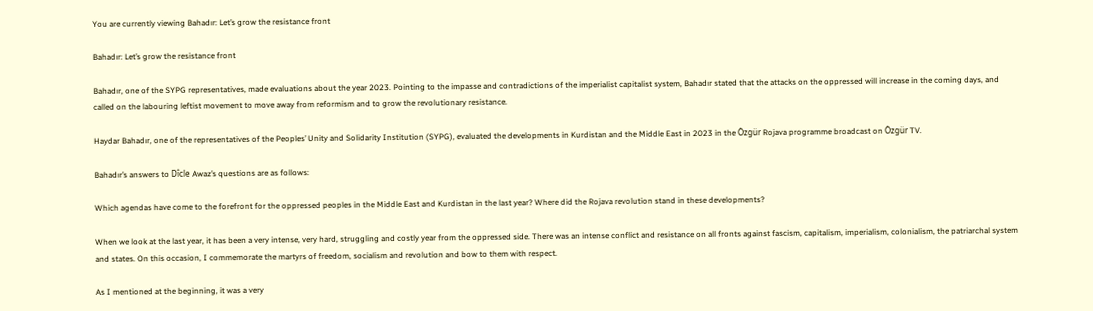You are currently viewing Bahadır: Let’s grow the resistance front

Bahadır: Let’s grow the resistance front

Bahadır, one of the SYPG representatives, made evaluations about the year 2023. Pointing to the impasse and contradictions of the imperialist capitalist system, Bahadır stated that the attacks on the oppressed will increase in the coming days, and called on the labouring leftist movement to move away from reformism and to grow the revolutionary resistance.

Haydar Bahadır, one of the representatives of the Peoples’ Unity and Solidarity Institution (SYPG), evaluated the developments in Kurdistan and the Middle East in 2023 in the Özgür Rojava programme broadcast on Özgür TV.

Bahadır’s answers to Dîcle Awaz’s questions are as follows:

Which agendas have come to the forefront for the oppressed peoples in the Middle East and Kurdistan in the last year? Where did the Rojava revolution stand in these developments?

When we look at the last year, it has been a very intense, very hard, struggling and costly year from the oppressed side. There was an intense conflict and resistance on all fronts against fascism, capitalism, imperialism, colonialism, the patriarchal system and states. On this occasion, I commemorate the martyrs of freedom, socialism and revolution and bow to them with respect.

As I mentioned at the beginning, it was a very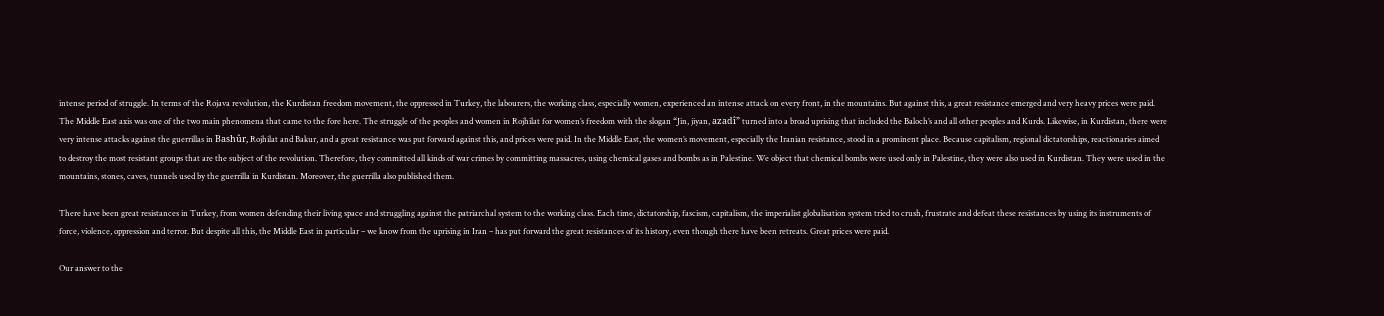intense period of struggle. In terms of the Rojava revolution, the Kurdistan freedom movement, the oppressed in Turkey, the labourers, the working class, especially women, experienced an intense attack on every front, in the mountains. But against this, a great resistance emerged and very heavy prices were paid. The Middle East axis was one of the two main phenomena that came to the fore here. The struggle of the peoples and women in Rojhilat for women’s freedom with the slogan “Jin, jiyan, azadî” turned into a broad uprising that included the Baloch’s and all other peoples and Kurds. Likewise, in Kurdistan, there were very intense attacks against the guerrillas in Bashûr, Rojhilat and Bakur, and a great resistance was put forward against this, and prices were paid. In the Middle East, the women’s movement, especially the Iranian resistance, stood in a prominent place. Because capitalism, regional dictatorships, reactionaries aimed to destroy the most resistant groups that are the subject of the revolution. Therefore, they committed all kinds of war crimes by committing massacres, using chemical gases and bombs as in Palestine. We object that chemical bombs were used only in Palestine, they were also used in Kurdistan. They were used in the mountains, stones, caves, tunnels used by the guerrilla in Kurdistan. Moreover, the guerrilla also published them.

There have been great resistances in Turkey, from women defending their living space and struggling against the patriarchal system to the working class. Each time, dictatorship, fascism, capitalism, the imperialist globalisation system tried to crush, frustrate and defeat these resistances by using its instruments of force, violence, oppression and terror. But despite all this, the Middle East in particular – we know from the uprising in Iran – has put forward the great resistances of its history, even though there have been retreats. Great prices were paid.

Our answer to the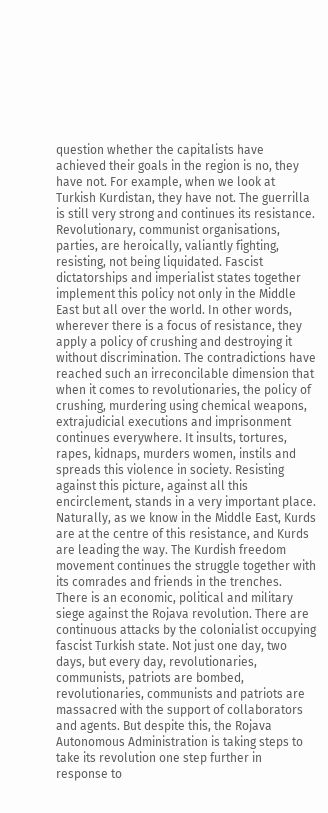question whether the capitalists have achieved their goals in the region is no, they have not. For example, when we look at Turkish Kurdistan, they have not. The guerrilla is still very strong and continues its resistance. Revolutionary, communist organisations, parties, are heroically, valiantly fighting, resisting, not being liquidated. Fascist dictatorships and imperialist states together implement this policy not only in the Middle East but all over the world. In other words, wherever there is a focus of resistance, they apply a policy of crushing and destroying it without discrimination. The contradictions have reached such an irreconcilable dimension that when it comes to revolutionaries, the policy of crushing, murdering using chemical weapons, extrajudicial executions and imprisonment continues everywhere. It insults, tortures, rapes, kidnaps, murders women, instils and spreads this violence in society. Resisting against this picture, against all this encirclement, stands in a very important place. Naturally, as we know in the Middle East, Kurds are at the centre of this resistance, and Kurds are leading the way. The Kurdish freedom movement continues the struggle together with its comrades and friends in the trenches. There is an economic, political and military siege against the Rojava revolution. There are continuous attacks by the colonialist occupying fascist Turkish state. Not just one day, two days, but every day, revolutionaries, communists, patriots are bombed, revolutionaries, communists and patriots are massacred with the support of collaborators and agents. But despite this, the Rojava Autonomous Administration is taking steps to take its revolution one step further in response to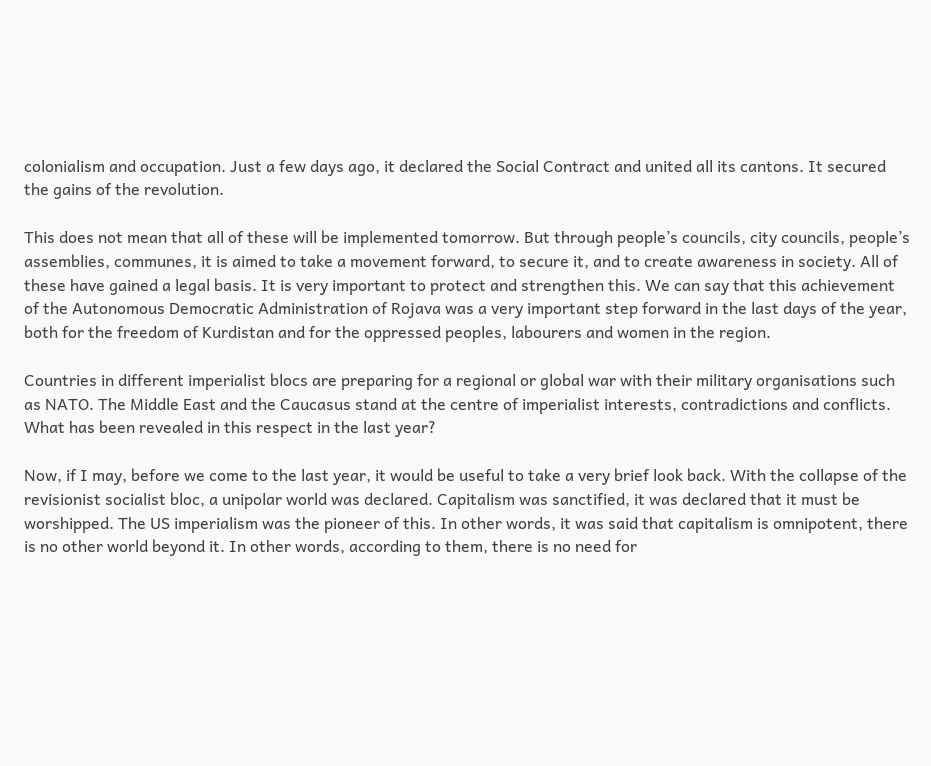colonialism and occupation. Just a few days ago, it declared the Social Contract and united all its cantons. It secured the gains of the revolution.

This does not mean that all of these will be implemented tomorrow. But through people’s councils, city councils, people’s assemblies, communes, it is aimed to take a movement forward, to secure it, and to create awareness in society. All of these have gained a legal basis. It is very important to protect and strengthen this. We can say that this achievement of the Autonomous Democratic Administration of Rojava was a very important step forward in the last days of the year, both for the freedom of Kurdistan and for the oppressed peoples, labourers and women in the region.

Countries in different imperialist blocs are preparing for a regional or global war with their military organisations such as NATO. The Middle East and the Caucasus stand at the centre of imperialist interests, contradictions and conflicts. What has been revealed in this respect in the last year?

Now, if I may, before we come to the last year, it would be useful to take a very brief look back. With the collapse of the revisionist socialist bloc, a unipolar world was declared. Capitalism was sanctified, it was declared that it must be worshipped. The US imperialism was the pioneer of this. In other words, it was said that capitalism is omnipotent, there is no other world beyond it. In other words, according to them, there is no need for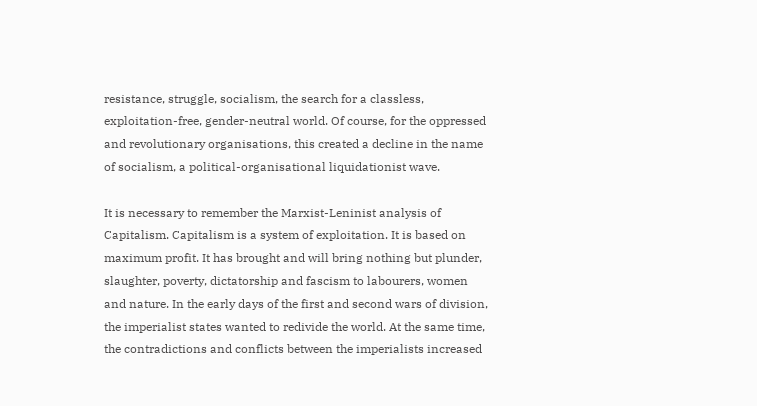resistance, struggle, socialism, the search for a classless, exploitation-free, gender-neutral world. Of course, for the oppressed and revolutionary organisations, this created a decline in the name of socialism, a political-organisational liquidationist wave.

It is necessary to remember the Marxist-Leninist analysis of Capitalism. Capitalism is a system of exploitation. It is based on maximum profit. It has brought and will bring nothing but plunder, slaughter, poverty, dictatorship and fascism to labourers, women and nature. In the early days of the first and second wars of division, the imperialist states wanted to redivide the world. At the same time, the contradictions and conflicts between the imperialists increased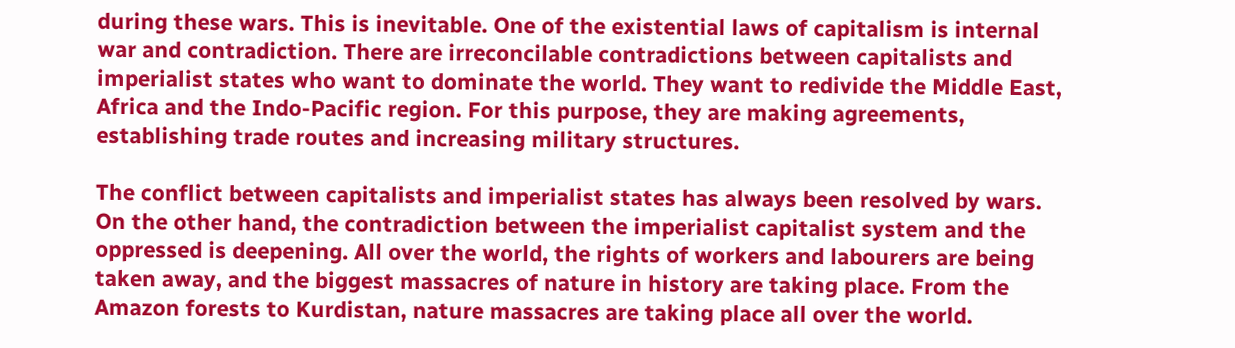during these wars. This is inevitable. One of the existential laws of capitalism is internal war and contradiction. There are irreconcilable contradictions between capitalists and imperialist states who want to dominate the world. They want to redivide the Middle East, Africa and the Indo-Pacific region. For this purpose, they are making agreements, establishing trade routes and increasing military structures.

The conflict between capitalists and imperialist states has always been resolved by wars. On the other hand, the contradiction between the imperialist capitalist system and the oppressed is deepening. All over the world, the rights of workers and labourers are being taken away, and the biggest massacres of nature in history are taking place. From the Amazon forests to Kurdistan, nature massacres are taking place all over the world.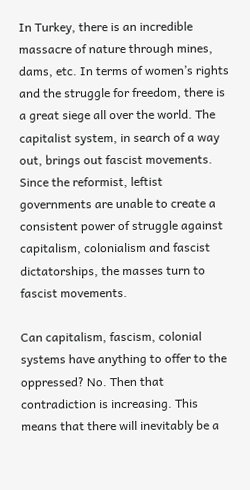In Turkey, there is an incredible massacre of nature through mines, dams, etc. In terms of women’s rights and the struggle for freedom, there is a great siege all over the world. The capitalist system, in search of a way out, brings out fascist movements. Since the reformist, leftist governments are unable to create a consistent power of struggle against capitalism, colonialism and fascist dictatorships, the masses turn to fascist movements.

Can capitalism, fascism, colonial systems have anything to offer to the oppressed? No. Then that contradiction is increasing. This means that there will inevitably be a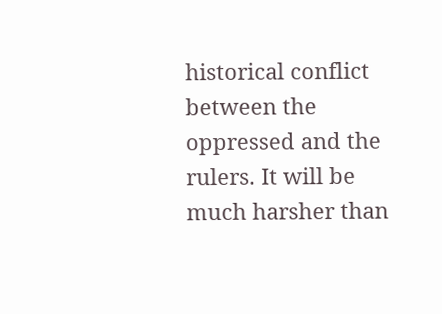historical conflict between the oppressed and the rulers. It will be much harsher than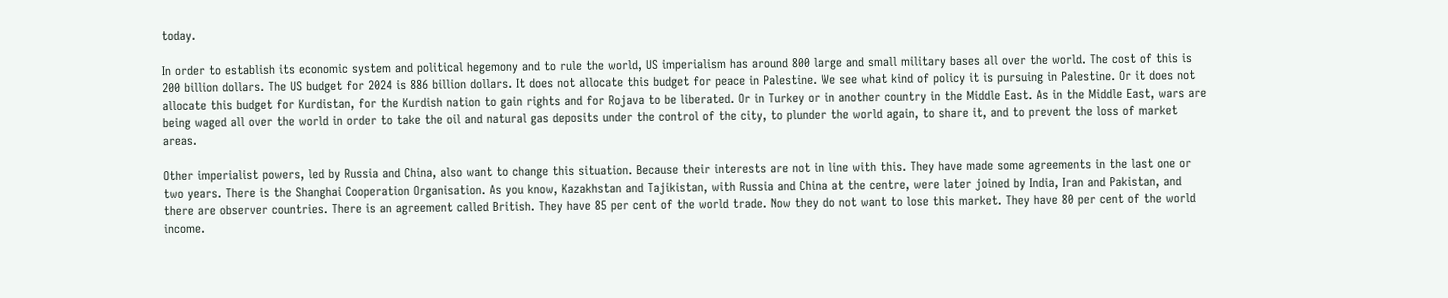today.

In order to establish its economic system and political hegemony and to rule the world, US imperialism has around 800 large and small military bases all over the world. The cost of this is 200 billion dollars. The US budget for 2024 is 886 billion dollars. It does not allocate this budget for peace in Palestine. We see what kind of policy it is pursuing in Palestine. Or it does not allocate this budget for Kurdistan, for the Kurdish nation to gain rights and for Rojava to be liberated. Or in Turkey or in another country in the Middle East. As in the Middle East, wars are being waged all over the world in order to take the oil and natural gas deposits under the control of the city, to plunder the world again, to share it, and to prevent the loss of market areas.

Other imperialist powers, led by Russia and China, also want to change this situation. Because their interests are not in line with this. They have made some agreements in the last one or two years. There is the Shanghai Cooperation Organisation. As you know, Kazakhstan and Tajikistan, with Russia and China at the centre, were later joined by India, Iran and Pakistan, and there are observer countries. There is an agreement called British. They have 85 per cent of the world trade. Now they do not want to lose this market. They have 80 per cent of the world income.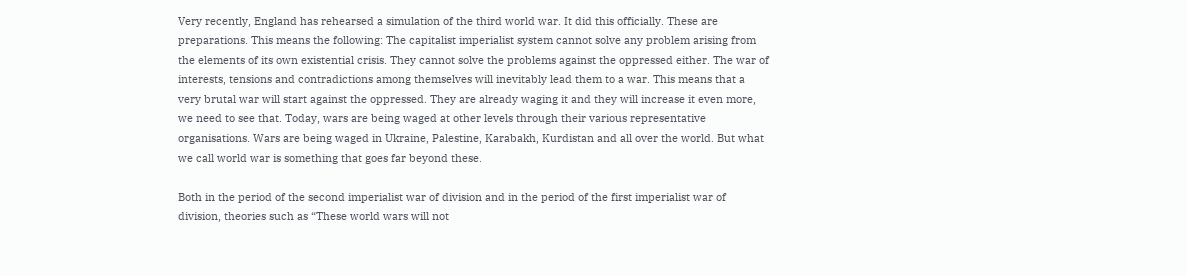Very recently, England has rehearsed a simulation of the third world war. It did this officially. These are preparations. This means the following: The capitalist imperialist system cannot solve any problem arising from the elements of its own existential crisis. They cannot solve the problems against the oppressed either. The war of interests, tensions and contradictions among themselves will inevitably lead them to a war. This means that a very brutal war will start against the oppressed. They are already waging it and they will increase it even more, we need to see that. Today, wars are being waged at other levels through their various representative organisations. Wars are being waged in Ukraine, Palestine, Karabakh, Kurdistan and all over the world. But what we call world war is something that goes far beyond these.

Both in the period of the second imperialist war of division and in the period of the first imperialist war of division, theories such as “These world wars will not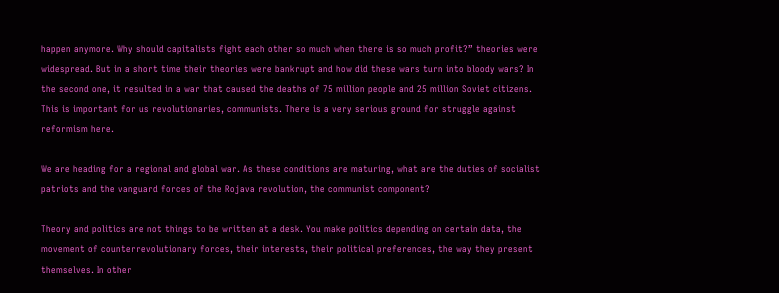happen anymore. Why should capitalists fight each other so much when there is so much profit?” theories were widespread. But in a short time their theories were bankrupt and how did these wars turn into bloody wars? In the second one, it resulted in a war that caused the deaths of 75 million people and 25 million Soviet citizens. This is important for us revolutionaries, communists. There is a very serious ground for struggle against reformism here.

We are heading for a regional and global war. As these conditions are maturing, what are the duties of socialist patriots and the vanguard forces of the Rojava revolution, the communist component?

Theory and politics are not things to be written at a desk. You make politics depending on certain data, the movement of counterrevolutionary forces, their interests, their political preferences, the way they present themselves. In other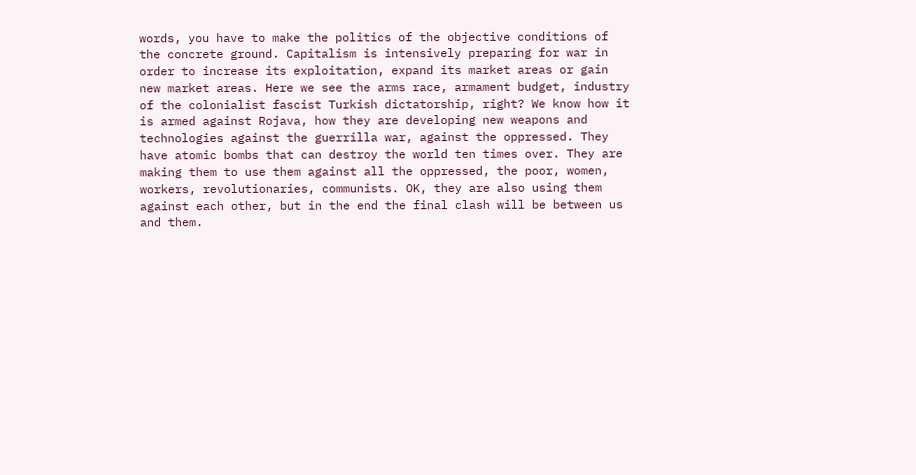words, you have to make the politics of the objective conditions of the concrete ground. Capitalism is intensively preparing for war in order to increase its exploitation, expand its market areas or gain new market areas. Here we see the arms race, armament budget, industry of the colonialist fascist Turkish dictatorship, right? We know how it is armed against Rojava, how they are developing new weapons and technologies against the guerrilla war, against the oppressed. They have atomic bombs that can destroy the world ten times over. They are making them to use them against all the oppressed, the poor, women, workers, revolutionaries, communists. OK, they are also using them against each other, but in the end the final clash will be between us and them.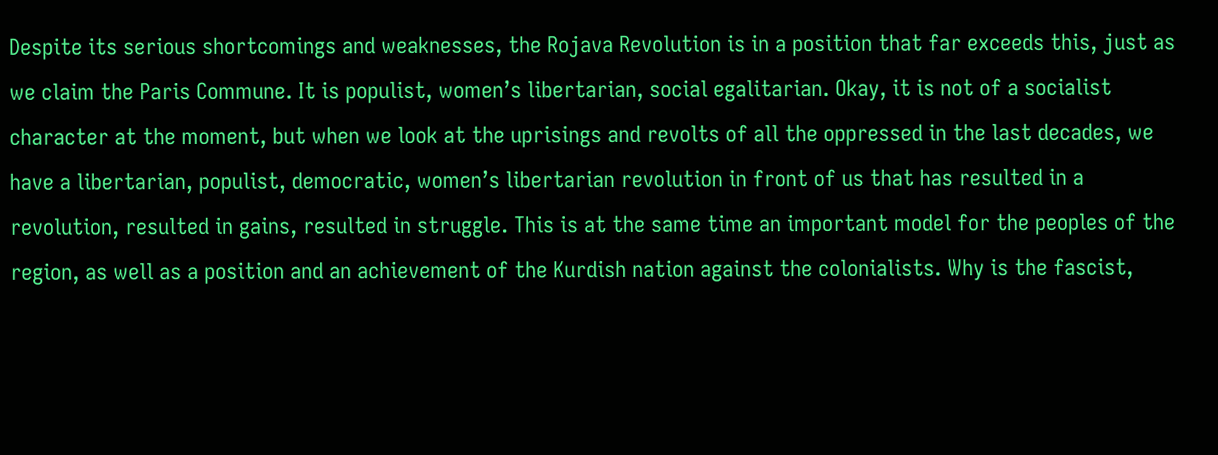Despite its serious shortcomings and weaknesses, the Rojava Revolution is in a position that far exceeds this, just as we claim the Paris Commune. It is populist, women’s libertarian, social egalitarian. Okay, it is not of a socialist character at the moment, but when we look at the uprisings and revolts of all the oppressed in the last decades, we have a libertarian, populist, democratic, women’s libertarian revolution in front of us that has resulted in a revolution, resulted in gains, resulted in struggle. This is at the same time an important model for the peoples of the region, as well as a position and an achievement of the Kurdish nation against the colonialists. Why is the fascist,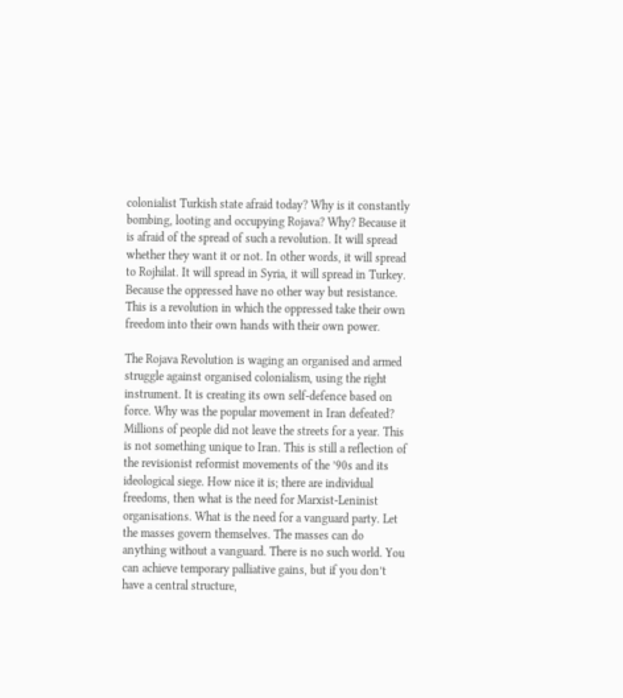colonialist Turkish state afraid today? Why is it constantly bombing, looting and occupying Rojava? Why? Because it is afraid of the spread of such a revolution. It will spread whether they want it or not. In other words, it will spread to Rojhilat. It will spread in Syria, it will spread in Turkey. Because the oppressed have no other way but resistance. This is a revolution in which the oppressed take their own freedom into their own hands with their own power.

The Rojava Revolution is waging an organised and armed struggle against organised colonialism, using the right instrument. It is creating its own self-defence based on force. Why was the popular movement in Iran defeated? Millions of people did not leave the streets for a year. This is not something unique to Iran. This is still a reflection of the revisionist reformist movements of the ’90s and its ideological siege. How nice it is; there are individual freedoms, then what is the need for Marxist-Leninist organisations. What is the need for a vanguard party. Let the masses govern themselves. The masses can do anything without a vanguard. There is no such world. You can achieve temporary palliative gains, but if you don’t have a central structure,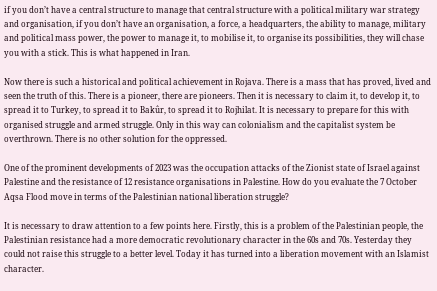if you don’t have a central structure to manage that central structure with a political military war strategy and organisation, if you don’t have an organisation, a force, a headquarters, the ability to manage, military and political mass power, the power to manage it, to mobilise it, to organise its possibilities, they will chase you with a stick. This is what happened in Iran.

Now there is such a historical and political achievement in Rojava. There is a mass that has proved, lived and seen the truth of this. There is a pioneer, there are pioneers. Then it is necessary to claim it, to develop it, to spread it to Turkey, to spread it to Bakûr, to spread it to Rojhilat. It is necessary to prepare for this with organised struggle and armed struggle. Only in this way can colonialism and the capitalist system be overthrown. There is no other solution for the oppressed.

One of the prominent developments of 2023 was the occupation attacks of the Zionist state of Israel against Palestine and the resistance of 12 resistance organisations in Palestine. How do you evaluate the 7 October Aqsa Flood move in terms of the Palestinian national liberation struggle?

It is necessary to draw attention to a few points here. Firstly, this is a problem of the Palestinian people, the Palestinian resistance had a more democratic revolutionary character in the 60s and 70s. Yesterday they could not raise this struggle to a better level. Today it has turned into a liberation movement with an Islamist character.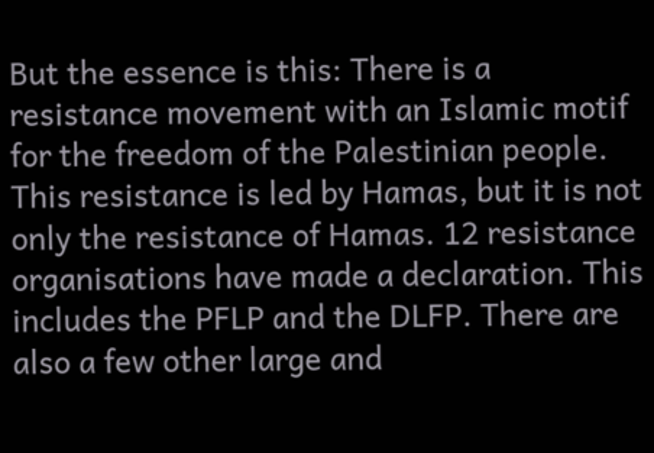But the essence is this: There is a resistance movement with an Islamic motif for the freedom of the Palestinian people. This resistance is led by Hamas, but it is not only the resistance of Hamas. 12 resistance organisations have made a declaration. This includes the PFLP and the DLFP. There are also a few other large and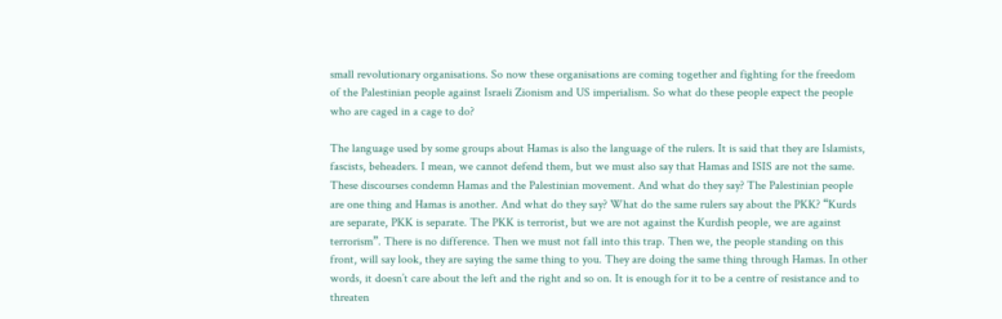small revolutionary organisations. So now these organisations are coming together and fighting for the freedom of the Palestinian people against Israeli Zionism and US imperialism. So what do these people expect the people who are caged in a cage to do?

The language used by some groups about Hamas is also the language of the rulers. It is said that they are Islamists, fascists, beheaders. I mean, we cannot defend them, but we must also say that Hamas and ISIS are not the same. These discourses condemn Hamas and the Palestinian movement. And what do they say? The Palestinian people are one thing and Hamas is another. And what do they say? What do the same rulers say about the PKK? “Kurds are separate, PKK is separate. The PKK is terrorist, but we are not against the Kurdish people, we are against terrorism”. There is no difference. Then we must not fall into this trap. Then we, the people standing on this front, will say look, they are saying the same thing to you. They are doing the same thing through Hamas. In other words, it doesn’t care about the left and the right and so on. It is enough for it to be a centre of resistance and to threaten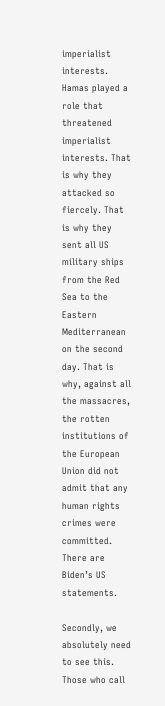imperialist interests. Hamas played a role that threatened imperialist interests. That is why they attacked so fiercely. That is why they sent all US military ships from the Red Sea to the Eastern Mediterranean on the second day. That is why, against all the massacres, the rotten institutions of the European Union did not admit that any human rights crimes were committed. There are Biden’s US statements.

Secondly, we absolutely need to see this. Those who call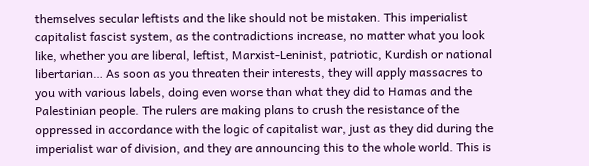themselves secular leftists and the like should not be mistaken. This imperialist capitalist fascist system, as the contradictions increase, no matter what you look like, whether you are liberal, leftist, Marxist-Leninist, patriotic, Kurdish or national libertarian… As soon as you threaten their interests, they will apply massacres to you with various labels, doing even worse than what they did to Hamas and the Palestinian people. The rulers are making plans to crush the resistance of the oppressed in accordance with the logic of capitalist war, just as they did during the imperialist war of division, and they are announcing this to the whole world. This is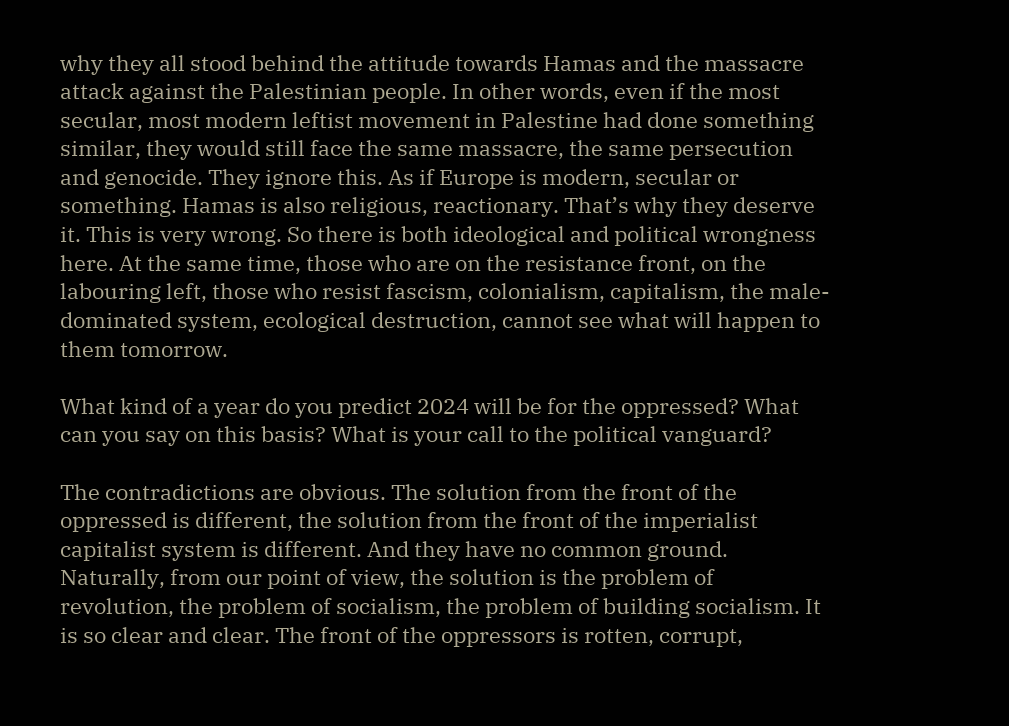why they all stood behind the attitude towards Hamas and the massacre attack against the Palestinian people. In other words, even if the most secular, most modern leftist movement in Palestine had done something similar, they would still face the same massacre, the same persecution and genocide. They ignore this. As if Europe is modern, secular or something. Hamas is also religious, reactionary. That’s why they deserve it. This is very wrong. So there is both ideological and political wrongness here. At the same time, those who are on the resistance front, on the labouring left, those who resist fascism, colonialism, capitalism, the male-dominated system, ecological destruction, cannot see what will happen to them tomorrow.

What kind of a year do you predict 2024 will be for the oppressed? What can you say on this basis? What is your call to the political vanguard?

The contradictions are obvious. The solution from the front of the oppressed is different, the solution from the front of the imperialist capitalist system is different. And they have no common ground. Naturally, from our point of view, the solution is the problem of revolution, the problem of socialism, the problem of building socialism. It is so clear and clear. The front of the oppressors is rotten, corrupt,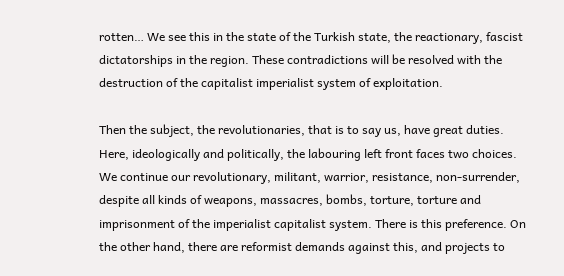rotten… We see this in the state of the Turkish state, the reactionary, fascist dictatorships in the region. These contradictions will be resolved with the destruction of the capitalist imperialist system of exploitation.

Then the subject, the revolutionaries, that is to say us, have great duties. Here, ideologically and politically, the labouring left front faces two choices. We continue our revolutionary, militant, warrior, resistance, non-surrender, despite all kinds of weapons, massacres, bombs, torture, torture and imprisonment of the imperialist capitalist system. There is this preference. On the other hand, there are reformist demands against this, and projects to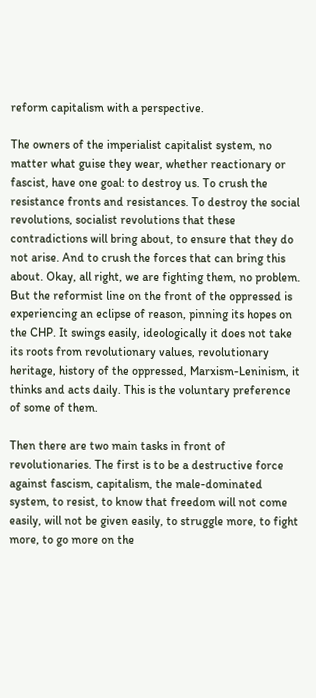reform capitalism with a perspective.

The owners of the imperialist capitalist system, no matter what guise they wear, whether reactionary or fascist, have one goal: to destroy us. To crush the resistance fronts and resistances. To destroy the social revolutions, socialist revolutions that these contradictions will bring about, to ensure that they do not arise. And to crush the forces that can bring this about. Okay, all right, we are fighting them, no problem. But the reformist line on the front of the oppressed is experiencing an eclipse of reason, pinning its hopes on the CHP. It swings easily, ideologically it does not take its roots from revolutionary values, revolutionary heritage, history of the oppressed, Marxism-Leninism, it thinks and acts daily. This is the voluntary preference of some of them.

Then there are two main tasks in front of revolutionaries. The first is to be a destructive force against fascism, capitalism, the male-dominated system, to resist, to know that freedom will not come easily, will not be given easily, to struggle more, to fight more, to go more on the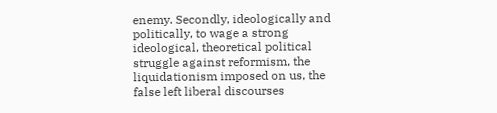enemy. Secondly, ideologically and politically, to wage a strong ideological, theoretical political struggle against reformism, the liquidationism imposed on us, the false left liberal discourses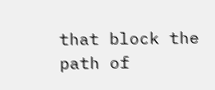that block the path of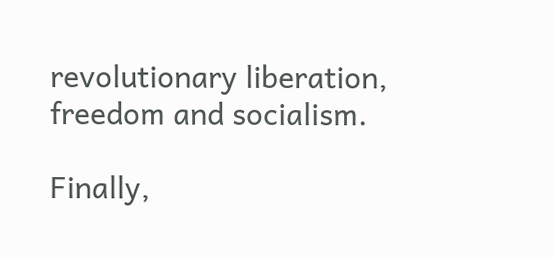revolutionary liberation, freedom and socialism.

Finally,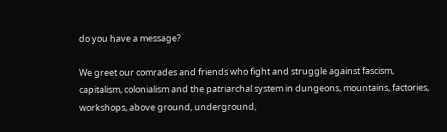do you have a message?

We greet our comrades and friends who fight and struggle against fascism, capitalism, colonialism and the patriarchal system in dungeons, mountains, factories, workshops, above ground, underground,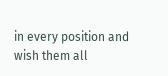in every position and wish them all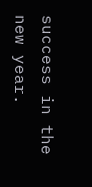success in the new year.